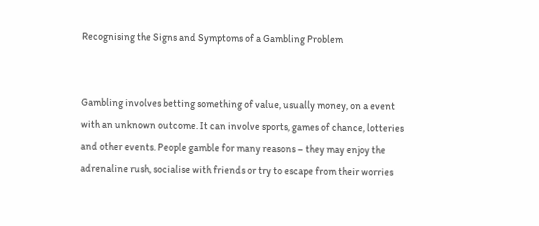Recognising the Signs and Symptoms of a Gambling Problem


Gambling involves betting something of value, usually money, on a event with an unknown outcome. It can involve sports, games of chance, lotteries and other events. People gamble for many reasons – they may enjoy the adrenaline rush, socialise with friends or try to escape from their worries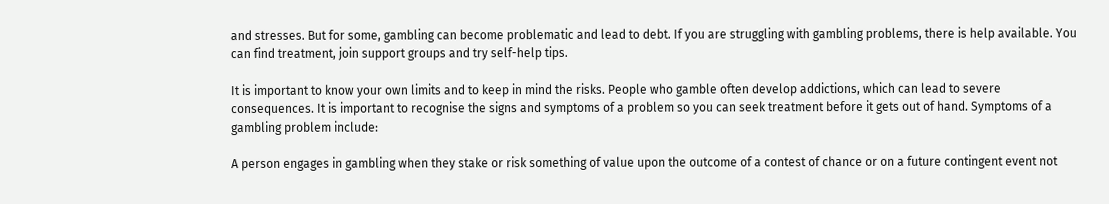and stresses. But for some, gambling can become problematic and lead to debt. If you are struggling with gambling problems, there is help available. You can find treatment, join support groups and try self-help tips.

It is important to know your own limits and to keep in mind the risks. People who gamble often develop addictions, which can lead to severe consequences. It is important to recognise the signs and symptoms of a problem so you can seek treatment before it gets out of hand. Symptoms of a gambling problem include:

A person engages in gambling when they stake or risk something of value upon the outcome of a contest of chance or on a future contingent event not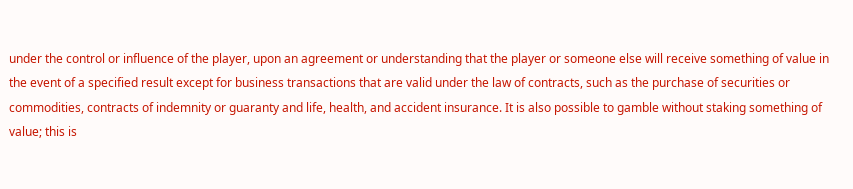under the control or influence of the player, upon an agreement or understanding that the player or someone else will receive something of value in the event of a specified result except for business transactions that are valid under the law of contracts, such as the purchase of securities or commodities, contracts of indemnity or guaranty and life, health, and accident insurance. It is also possible to gamble without staking something of value; this is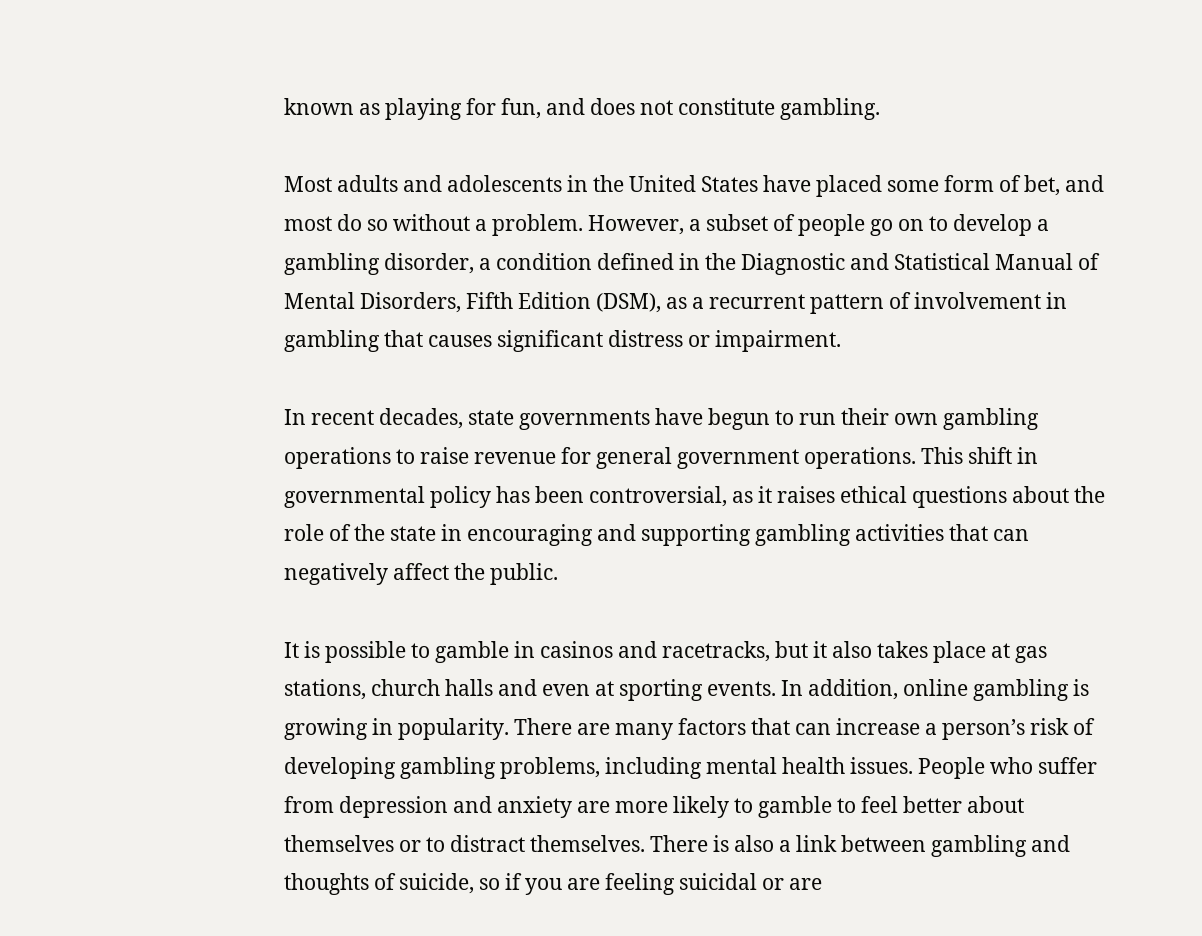known as playing for fun, and does not constitute gambling.

Most adults and adolescents in the United States have placed some form of bet, and most do so without a problem. However, a subset of people go on to develop a gambling disorder, a condition defined in the Diagnostic and Statistical Manual of Mental Disorders, Fifth Edition (DSM), as a recurrent pattern of involvement in gambling that causes significant distress or impairment.

In recent decades, state governments have begun to run their own gambling operations to raise revenue for general government operations. This shift in governmental policy has been controversial, as it raises ethical questions about the role of the state in encouraging and supporting gambling activities that can negatively affect the public.

It is possible to gamble in casinos and racetracks, but it also takes place at gas stations, church halls and even at sporting events. In addition, online gambling is growing in popularity. There are many factors that can increase a person’s risk of developing gambling problems, including mental health issues. People who suffer from depression and anxiety are more likely to gamble to feel better about themselves or to distract themselves. There is also a link between gambling and thoughts of suicide, so if you are feeling suicidal or are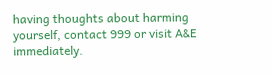having thoughts about harming yourself, contact 999 or visit A&E immediately.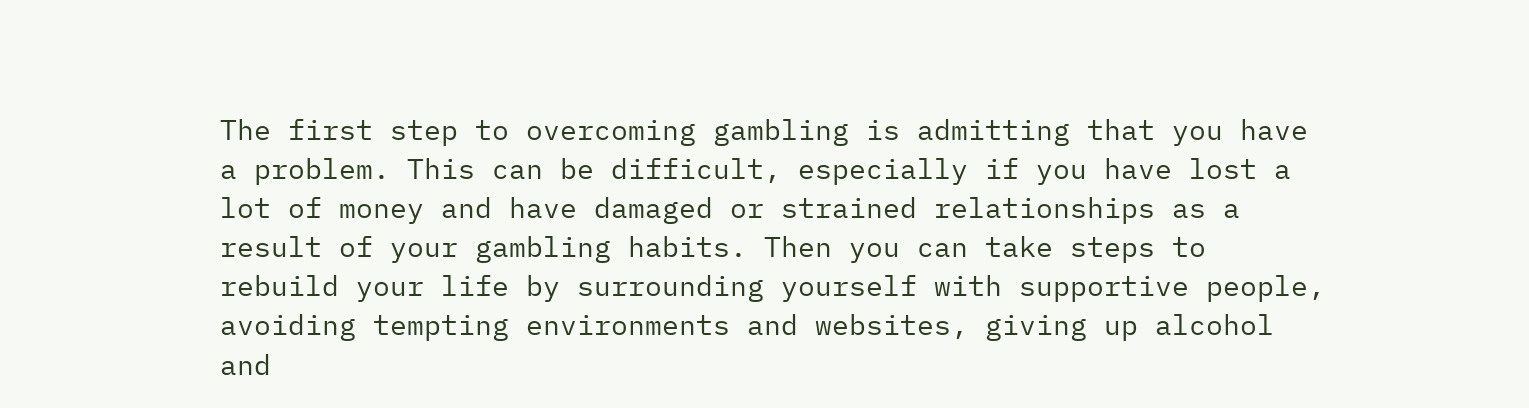The first step to overcoming gambling is admitting that you have a problem. This can be difficult, especially if you have lost a lot of money and have damaged or strained relationships as a result of your gambling habits. Then you can take steps to rebuild your life by surrounding yourself with supportive people, avoiding tempting environments and websites, giving up alcohol and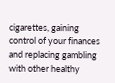cigarettes, gaining control of your finances and replacing gambling with other healthy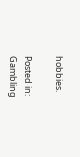hobbies.

Posted in: Gambling